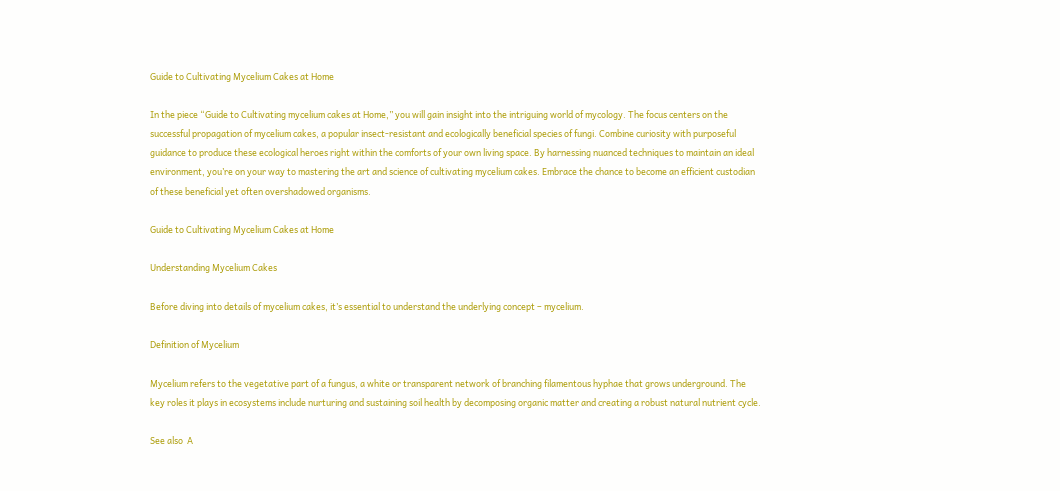Guide to Cultivating Mycelium Cakes at Home

In the piece “Guide to Cultivating mycelium cakes at Home,” you will gain insight into the intriguing world of mycology. The focus centers on the successful propagation of mycelium cakes, a popular insect-resistant and ecologically beneficial species of fungi. Combine curiosity with purposeful guidance to produce these ecological heroes right within the comforts of your own living space. By harnessing nuanced techniques to maintain an ideal environment, you’re on your way to mastering the art and science of cultivating mycelium cakes. Embrace the chance to become an efficient custodian of these beneficial yet often overshadowed organisms.

Guide to Cultivating Mycelium Cakes at Home

Understanding Mycelium Cakes

Before diving into details of mycelium cakes, it’s essential to understand the underlying concept – mycelium.

Definition of Mycelium

Mycelium refers to the vegetative part of a fungus, a white or transparent network of branching filamentous hyphae that grows underground. The key roles it plays in ecosystems include nurturing and sustaining soil health by decomposing organic matter and creating a robust natural nutrient cycle.

See also  A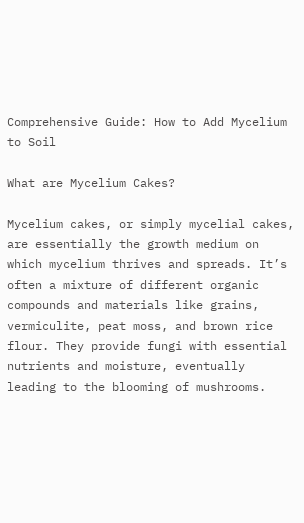Comprehensive Guide: How to Add Mycelium to Soil

What are Mycelium Cakes?

Mycelium cakes, or simply mycelial cakes, are essentially the growth medium on which mycelium thrives and spreads. It’s often a mixture of different organic compounds and materials like grains, vermiculite, peat moss, and brown rice flour. They provide fungi with essential nutrients and moisture, eventually leading to the blooming of mushrooms.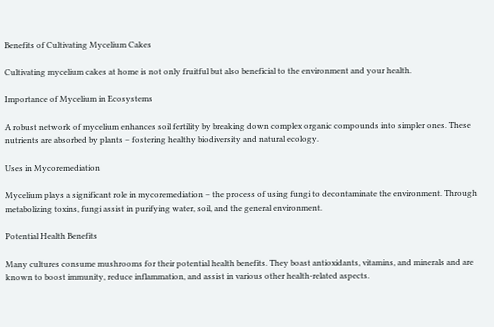Benefits of Cultivating Mycelium Cakes

Cultivating mycelium cakes at home is not only fruitful but also beneficial to the environment and your health.

Importance of Mycelium in Ecosystems

A robust network of mycelium enhances soil fertility by breaking down complex organic compounds into simpler ones. These nutrients are absorbed by plants – fostering healthy biodiversity and natural ecology.

Uses in Mycoremediation

Mycelium plays a significant role in mycoremediation – the process of using fungi to decontaminate the environment. Through metabolizing toxins, fungi assist in purifying water, soil, and the general environment.

Potential Health Benefits

Many cultures consume mushrooms for their potential health benefits. They boast antioxidants, vitamins, and minerals and are known to boost immunity, reduce inflammation, and assist in various other health-related aspects.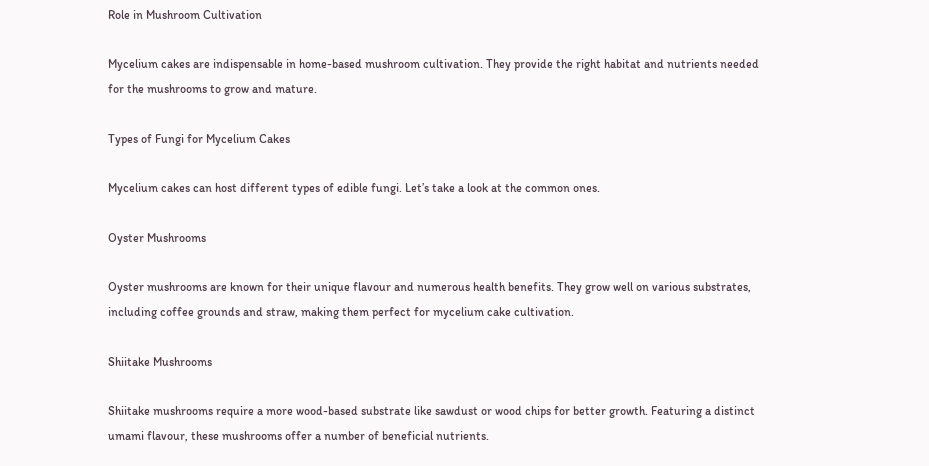Role in Mushroom Cultivation

Mycelium cakes are indispensable in home-based mushroom cultivation. They provide the right habitat and nutrients needed for the mushrooms to grow and mature.

Types of Fungi for Mycelium Cakes

Mycelium cakes can host different types of edible fungi. Let’s take a look at the common ones.

Oyster Mushrooms

Oyster mushrooms are known for their unique flavour and numerous health benefits. They grow well on various substrates, including coffee grounds and straw, making them perfect for mycelium cake cultivation.

Shiitake Mushrooms

Shiitake mushrooms require a more wood-based substrate like sawdust or wood chips for better growth. Featuring a distinct umami flavour, these mushrooms offer a number of beneficial nutrients.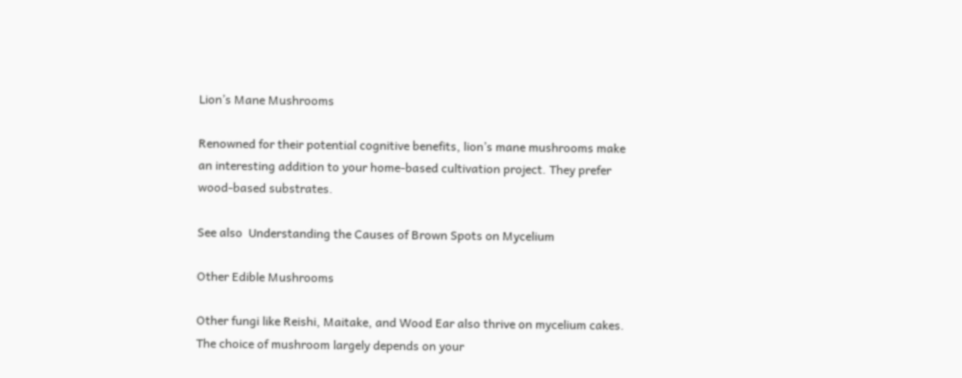Lion’s Mane Mushrooms

Renowned for their potential cognitive benefits, lion’s mane mushrooms make an interesting addition to your home-based cultivation project. They prefer wood-based substrates.

See also  Understanding the Causes of Brown Spots on Mycelium

Other Edible Mushrooms

Other fungi like Reishi, Maitake, and Wood Ear also thrive on mycelium cakes. The choice of mushroom largely depends on your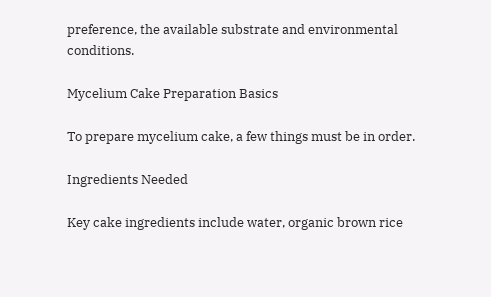preference, the available substrate and environmental conditions.

Mycelium Cake Preparation Basics

To prepare mycelium cake, a few things must be in order.

Ingredients Needed

Key cake ingredients include water, organic brown rice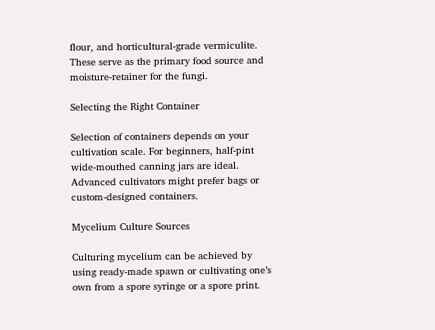flour, and horticultural-grade vermiculite. These serve as the primary food source and moisture-retainer for the fungi.

Selecting the Right Container

Selection of containers depends on your cultivation scale. For beginners, half-pint wide-mouthed canning jars are ideal. Advanced cultivators might prefer bags or custom-designed containers.

Mycelium Culture Sources

Culturing mycelium can be achieved by using ready-made spawn or cultivating one’s own from a spore syringe or a spore print.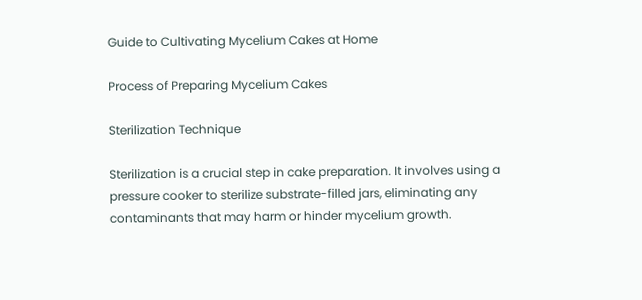Guide to Cultivating Mycelium Cakes at Home

Process of Preparing Mycelium Cakes

Sterilization Technique

Sterilization is a crucial step in cake preparation. It involves using a pressure cooker to sterilize substrate-filled jars, eliminating any contaminants that may harm or hinder mycelium growth.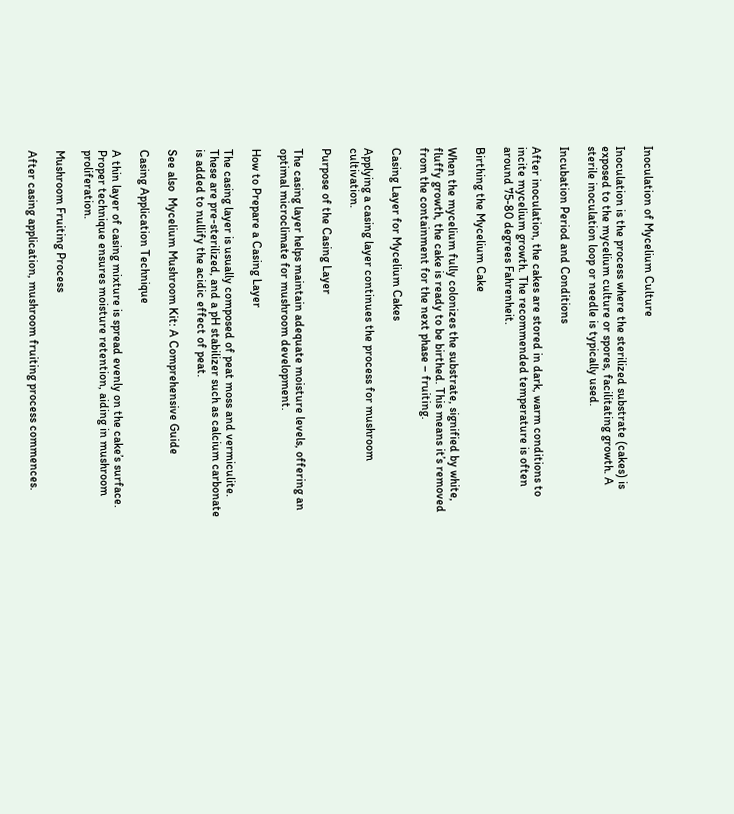Inoculation of Mycelium Culture

Inoculation is the process where the sterilized substrate (cakes) is exposed to the mycelium culture or spores, facilitating growth. A sterile inoculation loop or needle is typically used.

Incubation Period and Conditions

After inoculation, the cakes are stored in dark, warm conditions to incite mycelium growth. The recommended temperature is often around 75-80 degrees Fahrenheit.

Birthing the Mycelium Cake

When the mycelium fully colonizes the substrate, signified by white, fluffy growth, the cake is ready to be birthed. This means it’s removed from the containment for the next phase – fruiting.

Casing Layer for Mycelium Cakes

Applying a casing layer continues the process for mushroom cultivation.

Purpose of the Casing Layer

The casing layer helps maintain adequate moisture levels, offering an optimal microclimate for mushroom development.

How to Prepare a Casing Layer

The casing layer is usually composed of peat moss and vermiculite. These are pre-sterilized, and a pH stabilizer such as calcium carbonate is added to nullify the acidic effect of peat.

See also  Mycelium Mushroom Kit: A Comprehensive Guide

Casing Application Technique

A thin layer of casing mixture is spread evenly on the cake’s surface. Proper technique ensures moisture retention, aiding in mushroom proliferation.

Mushroom Fruiting Process

After casing application, mushroom fruiting process commences.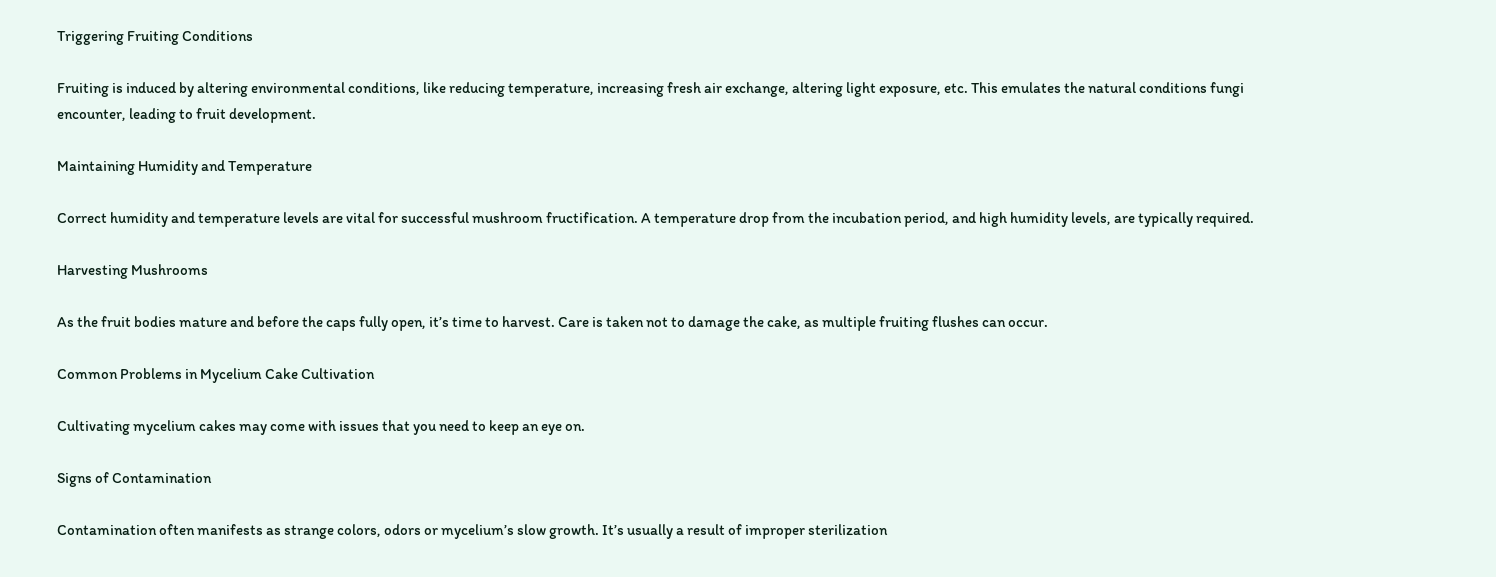Triggering Fruiting Conditions

Fruiting is induced by altering environmental conditions, like reducing temperature, increasing fresh air exchange, altering light exposure, etc. This emulates the natural conditions fungi encounter, leading to fruit development.

Maintaining Humidity and Temperature

Correct humidity and temperature levels are vital for successful mushroom fructification. A temperature drop from the incubation period, and high humidity levels, are typically required.

Harvesting Mushrooms

As the fruit bodies mature and before the caps fully open, it’s time to harvest. Care is taken not to damage the cake, as multiple fruiting flushes can occur.

Common Problems in Mycelium Cake Cultivation

Cultivating mycelium cakes may come with issues that you need to keep an eye on.

Signs of Contamination

Contamination often manifests as strange colors, odors or mycelium’s slow growth. It’s usually a result of improper sterilization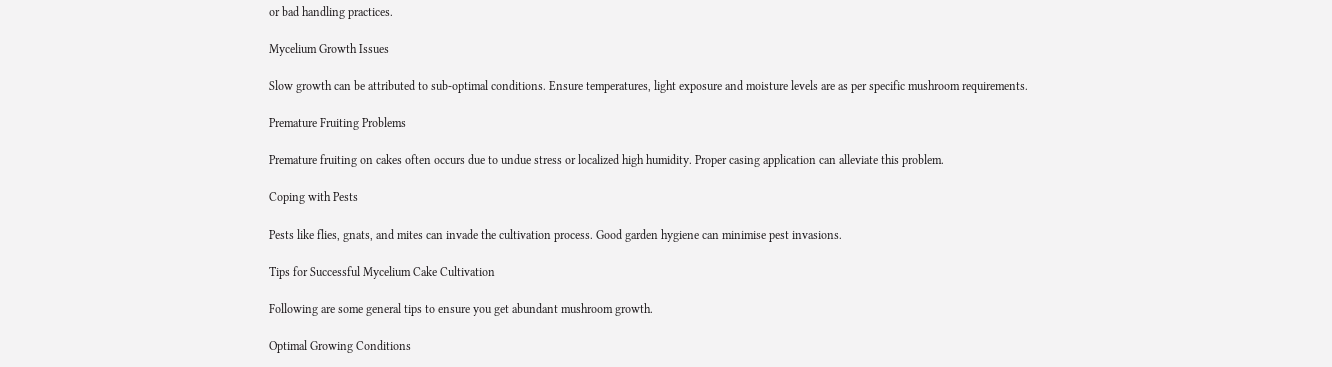or bad handling practices.

Mycelium Growth Issues

Slow growth can be attributed to sub-optimal conditions. Ensure temperatures, light exposure and moisture levels are as per specific mushroom requirements.

Premature Fruiting Problems

Premature fruiting on cakes often occurs due to undue stress or localized high humidity. Proper casing application can alleviate this problem.

Coping with Pests

Pests like flies, gnats, and mites can invade the cultivation process. Good garden hygiene can minimise pest invasions.

Tips for Successful Mycelium Cake Cultivation

Following are some general tips to ensure you get abundant mushroom growth.

Optimal Growing Conditions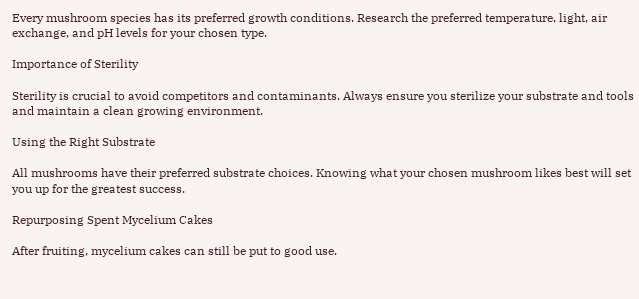Every mushroom species has its preferred growth conditions. Research the preferred temperature, light, air exchange, and pH levels for your chosen type.

Importance of Sterility

Sterility is crucial to avoid competitors and contaminants. Always ensure you sterilize your substrate and tools and maintain a clean growing environment.

Using the Right Substrate

All mushrooms have their preferred substrate choices. Knowing what your chosen mushroom likes best will set you up for the greatest success.

Repurposing Spent Mycelium Cakes

After fruiting, mycelium cakes can still be put to good use.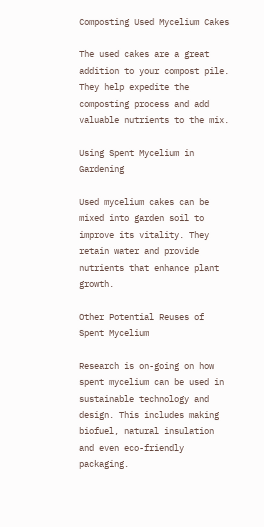Composting Used Mycelium Cakes

The used cakes are a great addition to your compost pile. They help expedite the composting process and add valuable nutrients to the mix.

Using Spent Mycelium in Gardening

Used mycelium cakes can be mixed into garden soil to improve its vitality. They retain water and provide nutrients that enhance plant growth.

Other Potential Reuses of Spent Mycelium

Research is on-going on how spent mycelium can be used in sustainable technology and design. This includes making biofuel, natural insulation and even eco-friendly packaging.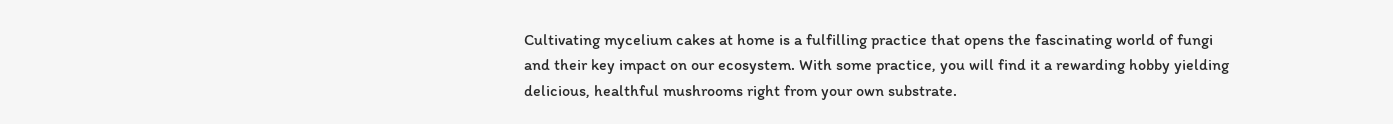Cultivating mycelium cakes at home is a fulfilling practice that opens the fascinating world of fungi and their key impact on our ecosystem. With some practice, you will find it a rewarding hobby yielding delicious, healthful mushrooms right from your own substrate.